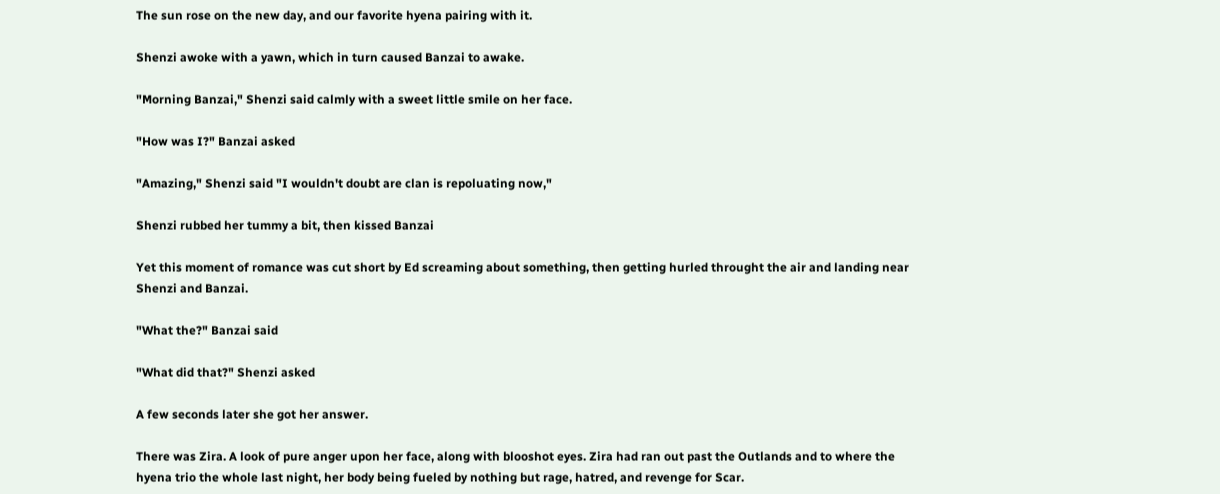The sun rose on the new day, and our favorite hyena pairing with it.

Shenzi awoke with a yawn, which in turn caused Banzai to awake.

"Morning Banzai," Shenzi said calmly with a sweet little smile on her face.

"How was I?" Banzai asked

"Amazing," Shenzi said "I wouldn't doubt are clan is repoluating now,"

Shenzi rubbed her tummy a bit, then kissed Banzai

Yet this moment of romance was cut short by Ed screaming about something, then getting hurled throught the air and landing near Shenzi and Banzai.

"What the?" Banzai said

"What did that?" Shenzi asked

A few seconds later she got her answer.

There was Zira. A look of pure anger upon her face, along with blooshot eyes. Zira had ran out past the Outlands and to where the hyena trio the whole last night, her body being fueled by nothing but rage, hatred, and revenge for Scar.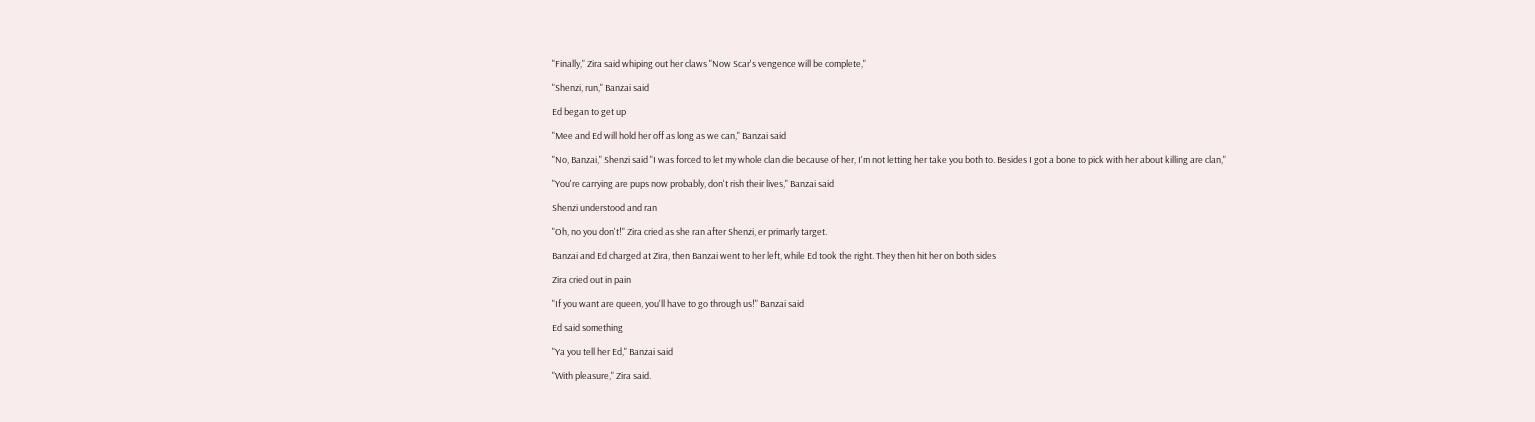"Finally," Zira said whiping out her claws "Now Scar's vengence will be complete,"

"Shenzi, run," Banzai said

Ed began to get up

"Mee and Ed will hold her off as long as we can," Banzai said

"No, Banzai," Shenzi said "I was forced to let my whole clan die because of her, I'm not letting her take you both to. Besides I got a bone to pick with her about killing are clan,"

"You're carrying are pups now probably, don't rish their lives," Banzai said

Shenzi understood and ran

"Oh, no you don't!" Zira cried as she ran after Shenzi, er primarly target.

Banzai and Ed charged at Zira, then Banzai went to her left, while Ed took the right. They then hit her on both sides

Zira cried out in pain

"If you want are queen, you'll have to go through us!" Banzai said

Ed said something

"Ya you tell her Ed," Banzai said

"With pleasure," Zira said.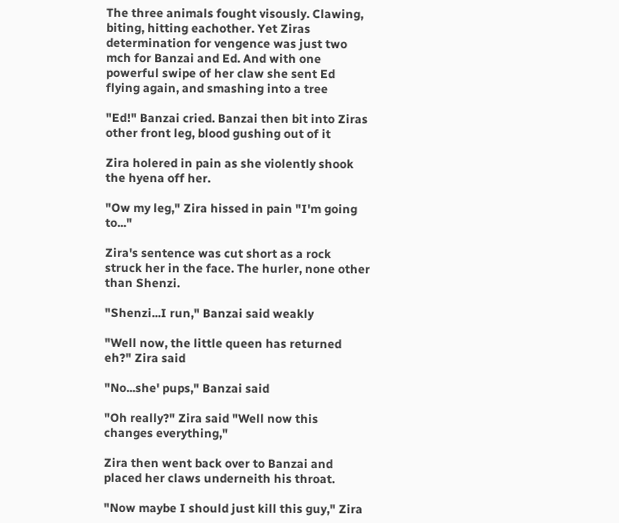The three animals fought visously. Clawing, biting, hitting eachother. Yet Ziras determination for vengence was just two mch for Banzai and Ed. And with one powerful swipe of her claw she sent Ed flying again, and smashing into a tree

"Ed!" Banzai cried. Banzai then bit into Ziras other front leg, blood gushing out of it

Zira holered in pain as she violently shook the hyena off her.

"Ow my leg," Zira hissed in pain "I'm going to..."

Zira's sentence was cut short as a rock struck her in the face. The hurler, none other than Shenzi.

"Shenzi...I run," Banzai said weakly

"Well now, the little queen has returned eh?" Zira said

"No...she' pups," Banzai said

"Oh really?" Zira said "Well now this changes everything,"

Zira then went back over to Banzai and placed her claws underneith his throat.

"Now maybe I should just kill this guy," Zira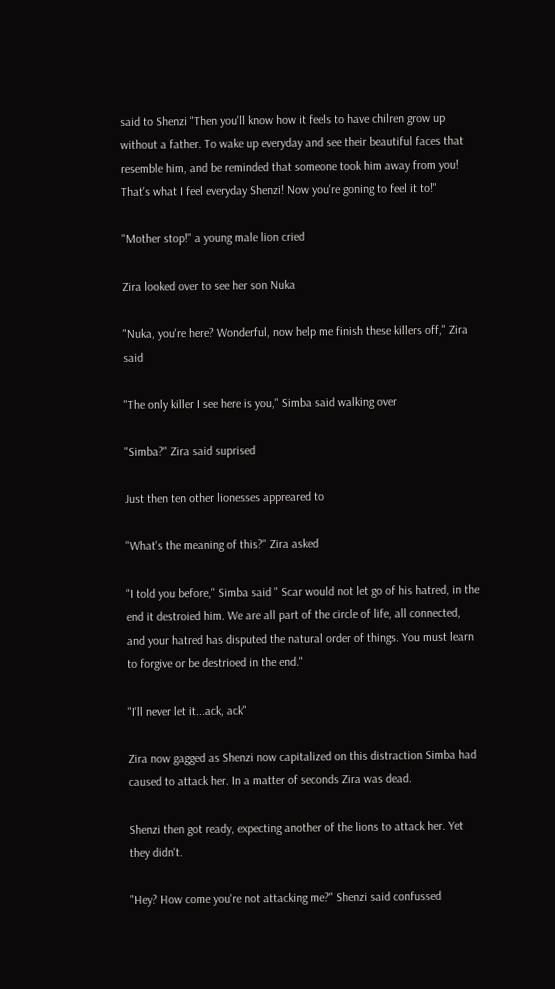said to Shenzi "Then you'll know how it feels to have chilren grow up without a father. To wake up everyday and see their beautiful faces that resemble him, and be reminded that someone took him away from you! That's what I feel everyday Shenzi! Now you're goning to feel it to!"

"Mother stop!" a young male lion cried

Zira looked over to see her son Nuka

"Nuka, you're here? Wonderful, now help me finish these killers off," Zira said

"The only killer I see here is you," Simba said walking over

"Simba?" Zira said suprised

Just then ten other lionesses appreared to

"What's the meaning of this?" Zira asked

"I told you before," Simba said " Scar would not let go of his hatred, in the end it destroied him. We are all part of the circle of life, all connected, and your hatred has disputed the natural order of things. You must learn to forgive or be destrioed in the end."

"I'll never let it...ack, ack"

Zira now gagged as Shenzi now capitalized on this distraction Simba had caused to attack her. In a matter of seconds Zira was dead.

Shenzi then got ready, expecting another of the lions to attack her. Yet they didn't.

"Hey? How come you're not attacking me?" Shenzi said confussed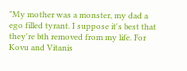"My mother was a monster, my dad a ego filled tyrant. I suppose it's best that they're bth removed from my life. For Kovu and Vitanis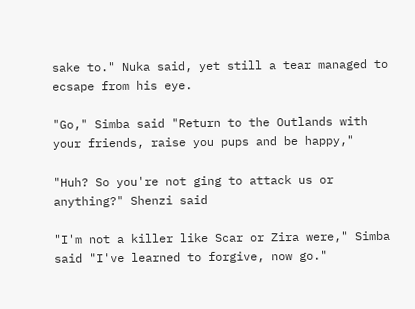sake to." Nuka said, yet still a tear managed to ecsape from his eye.

"Go," Simba said "Return to the Outlands with your friends, raise you pups and be happy,"

"Huh? So you're not ging to attack us or anything?" Shenzi said

"I'm not a killer like Scar or Zira were," Simba said "I've learned to forgive, now go."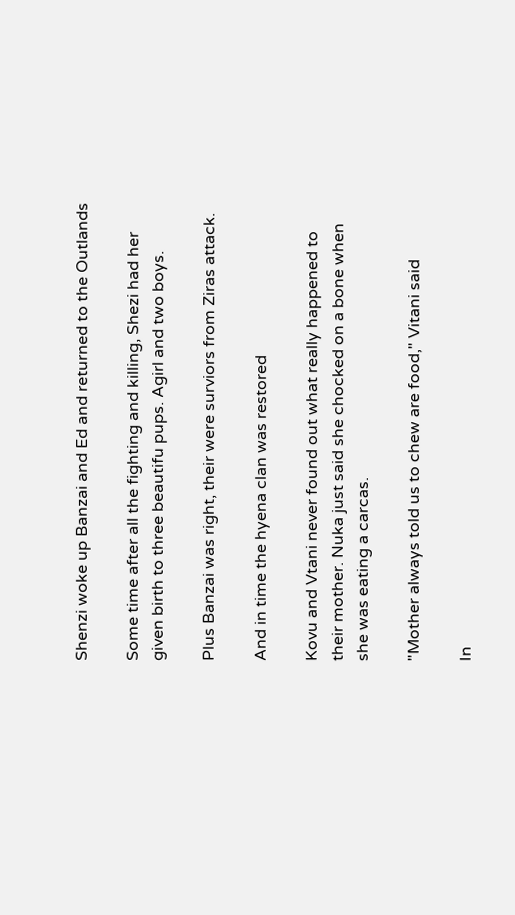Shenzi woke up Banzai and Ed and returned to the Outlands

Some time after all the fighting and killing, Shezi had her given birth to three beautifu pups. Agirl and two boys.

Plus Banzai was right, their were surviors from Ziras attack.

And in time the hyena clan was restored

Kovu and Vtani never found out what really happened to their mother. Nuka just said she chocked on a bone when she was eating a carcas.

"Mother always told us to chew are food," Vitani said

In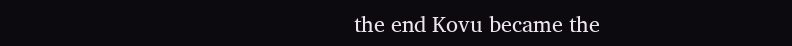the end Kovu became the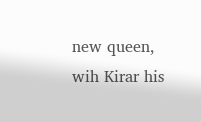new queen, wih Kirar his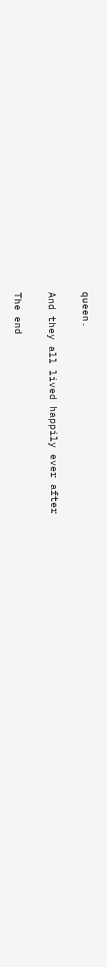queen.

And they all lived happily ever after

The end